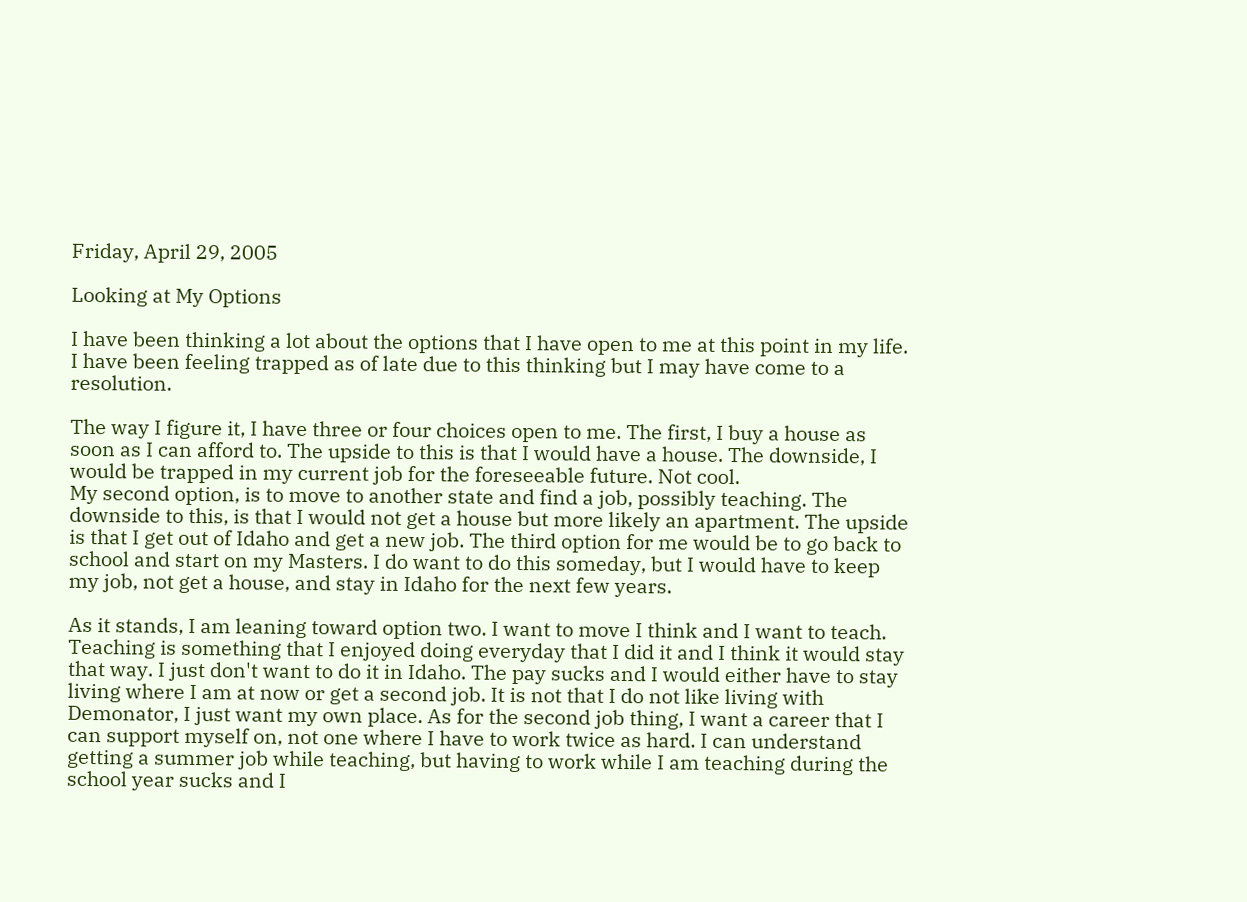Friday, April 29, 2005

Looking at My Options

I have been thinking a lot about the options that I have open to me at this point in my life. I have been feeling trapped as of late due to this thinking but I may have come to a resolution.

The way I figure it, I have three or four choices open to me. The first, I buy a house as soon as I can afford to. The upside to this is that I would have a house. The downside, I would be trapped in my current job for the foreseeable future. Not cool.
My second option, is to move to another state and find a job, possibly teaching. The downside to this, is that I would not get a house but more likely an apartment. The upside is that I get out of Idaho and get a new job. The third option for me would be to go back to school and start on my Masters. I do want to do this someday, but I would have to keep my job, not get a house, and stay in Idaho for the next few years.

As it stands, I am leaning toward option two. I want to move I think and I want to teach. Teaching is something that I enjoyed doing everyday that I did it and I think it would stay that way. I just don't want to do it in Idaho. The pay sucks and I would either have to stay living where I am at now or get a second job. It is not that I do not like living with Demonator, I just want my own place. As for the second job thing, I want a career that I can support myself on, not one where I have to work twice as hard. I can understand getting a summer job while teaching, but having to work while I am teaching during the school year sucks and I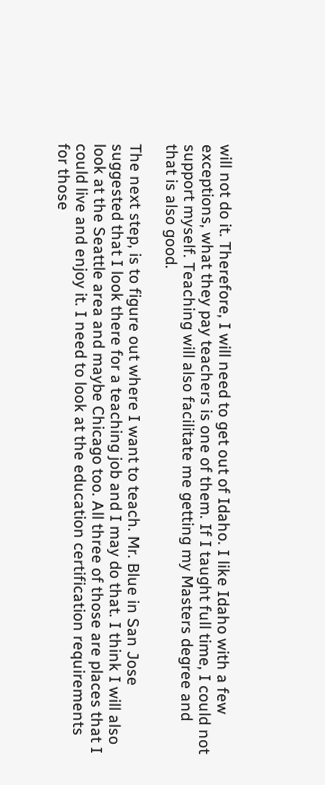will not do it. Therefore, I will need to get out of Idaho. I like Idaho with a few exceptions, what they pay teachers is one of them. If I taught full time, I could not support myself. Teaching will also facilitate me getting my Masters degree and that is also good.

The next step, is to figure out where I want to teach. Mr. Blue in San Jose suggested that I look there for a teaching job and I may do that. I think I will also look at the Seattle area and maybe Chicago too. All three of those are places that I could live and enjoy it. I need to look at the education certification requirements for those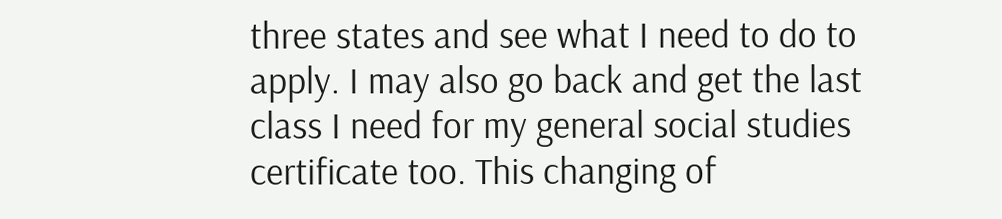three states and see what I need to do to apply. I may also go back and get the last class I need for my general social studies certificate too. This changing of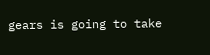gears is going to take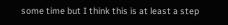some time but I think this is at least a step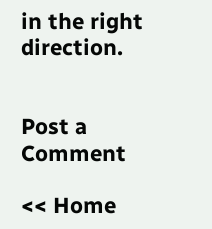in the right direction.


Post a Comment

<< Home